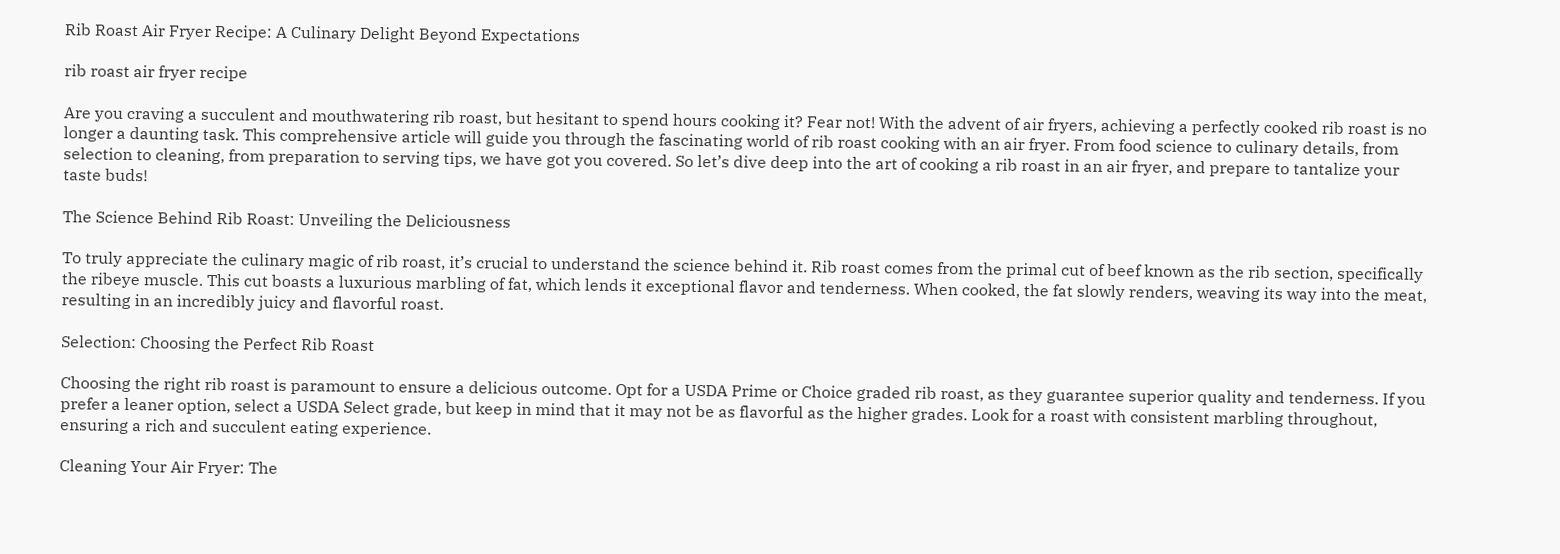Rib Roast Air Fryer Recipe: A Culinary Delight Beyond Expectations

rib roast air fryer recipe

Are you craving a succulent and mouthwatering rib roast, but hesitant to spend hours cooking it? Fear not! With the advent of air fryers, achieving a perfectly cooked rib roast is no longer a daunting task. This comprehensive article will guide you through the fascinating world of rib roast cooking with an air fryer. From food science to culinary details, from selection to cleaning, from preparation to serving tips, we have got you covered. So let’s dive deep into the art of cooking a rib roast in an air fryer, and prepare to tantalize your taste buds!

The Science Behind Rib Roast: Unveiling the Deliciousness

To truly appreciate the culinary magic of rib roast, it’s crucial to understand the science behind it. Rib roast comes from the primal cut of beef known as the rib section, specifically the ribeye muscle. This cut boasts a luxurious marbling of fat, which lends it exceptional flavor and tenderness. When cooked, the fat slowly renders, weaving its way into the meat, resulting in an incredibly juicy and flavorful roast.

Selection: Choosing the Perfect Rib Roast

Choosing the right rib roast is paramount to ensure a delicious outcome. Opt for a USDA Prime or Choice graded rib roast, as they guarantee superior quality and tenderness. If you prefer a leaner option, select a USDA Select grade, but keep in mind that it may not be as flavorful as the higher grades. Look for a roast with consistent marbling throughout, ensuring a rich and succulent eating experience.

Cleaning Your Air Fryer: The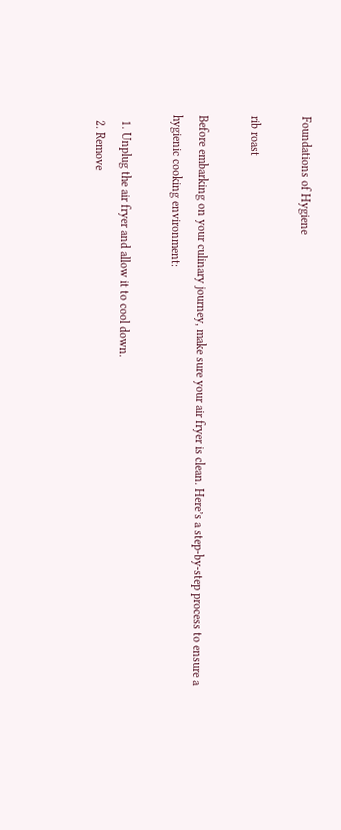Foundations of Hygiene

rib roast

Before embarking on your culinary journey, make sure your air fryer is clean. Here’s a step-by-step process to ensure a hygienic cooking environment:

  1. Unplug the air fryer and allow it to cool down.
  2. Remove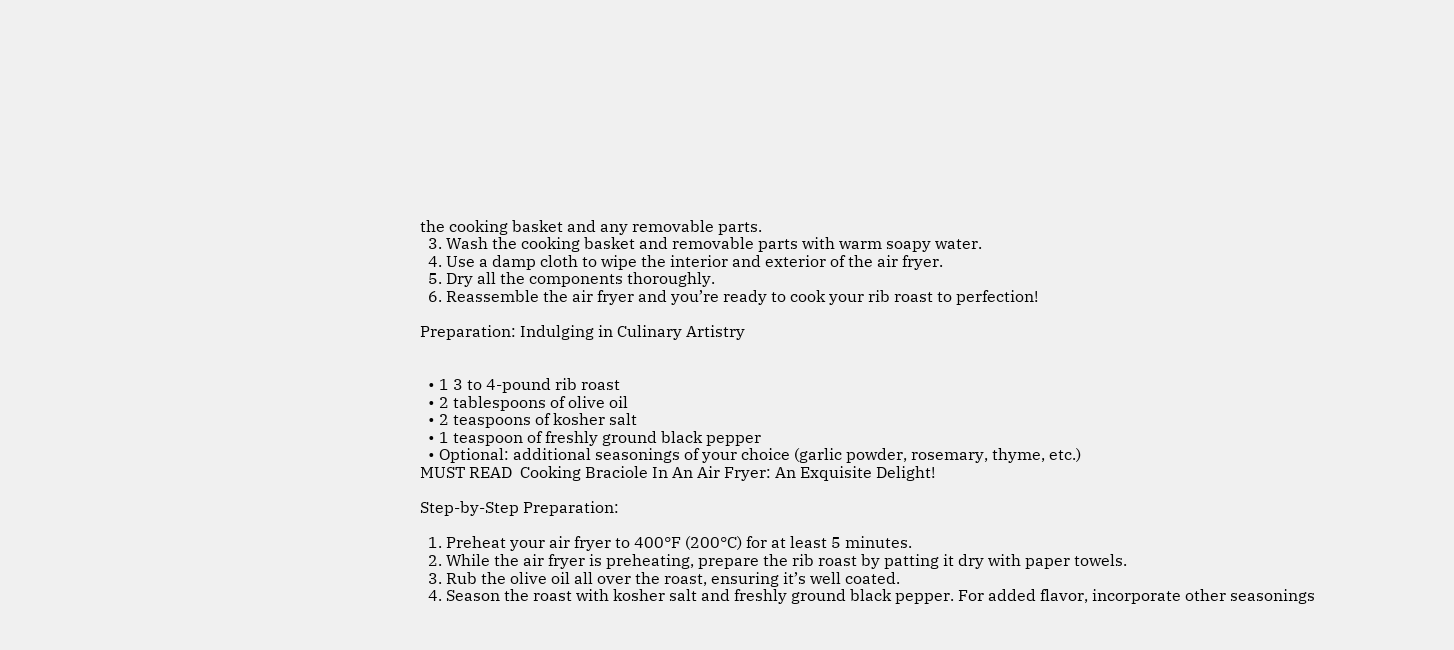the cooking basket and any removable parts.
  3. Wash the cooking basket and removable parts with warm soapy water.
  4. Use a damp cloth to wipe the interior and exterior of the air fryer.
  5. Dry all the components thoroughly.
  6. Reassemble the air fryer and you’re ready to cook your rib roast to perfection!

Preparation: Indulging in Culinary Artistry


  • 1 3 to 4-pound rib roast
  • 2 tablespoons of olive oil
  • 2 teaspoons of kosher salt
  • 1 teaspoon of freshly ground black pepper
  • Optional: additional seasonings of your choice (garlic powder, rosemary, thyme, etc.)
MUST READ  Cooking Braciole In An Air Fryer: An Exquisite Delight!

Step-by-Step Preparation:

  1. Preheat your air fryer to 400°F (200°C) for at least 5 minutes.
  2. While the air fryer is preheating, prepare the rib roast by patting it dry with paper towels.
  3. Rub the olive oil all over the roast, ensuring it’s well coated.
  4. Season the roast with kosher salt and freshly ground black pepper. For added flavor, incorporate other seasonings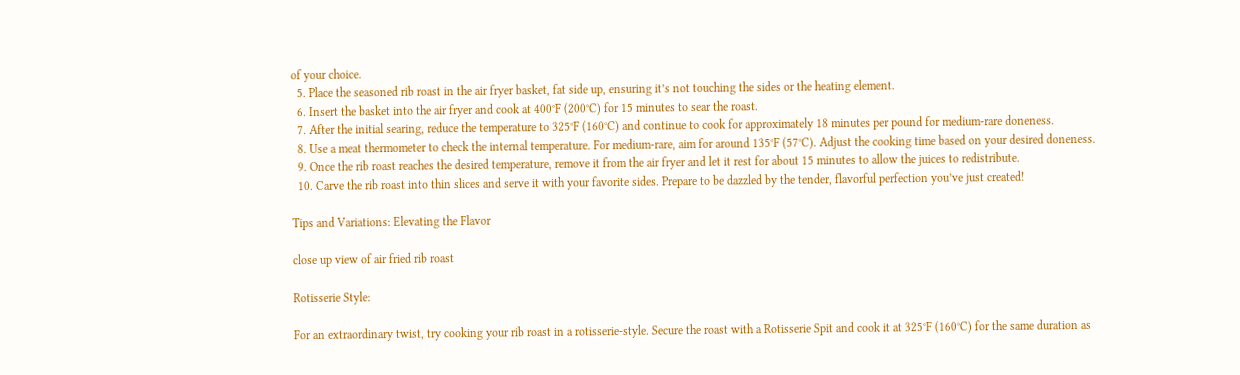of your choice.
  5. Place the seasoned rib roast in the air fryer basket, fat side up, ensuring it’s not touching the sides or the heating element.
  6. Insert the basket into the air fryer and cook at 400°F (200°C) for 15 minutes to sear the roast.
  7. After the initial searing, reduce the temperature to 325°F (160°C) and continue to cook for approximately 18 minutes per pound for medium-rare doneness.
  8. Use a meat thermometer to check the internal temperature. For medium-rare, aim for around 135°F (57°C). Adjust the cooking time based on your desired doneness.
  9. Once the rib roast reaches the desired temperature, remove it from the air fryer and let it rest for about 15 minutes to allow the juices to redistribute.
  10. Carve the rib roast into thin slices and serve it with your favorite sides. Prepare to be dazzled by the tender, flavorful perfection you’ve just created!

Tips and Variations: Elevating the Flavor

close up view of air fried rib roast

Rotisserie Style:

For an extraordinary twist, try cooking your rib roast in a rotisserie-style. Secure the roast with a Rotisserie Spit and cook it at 325°F (160°C) for the same duration as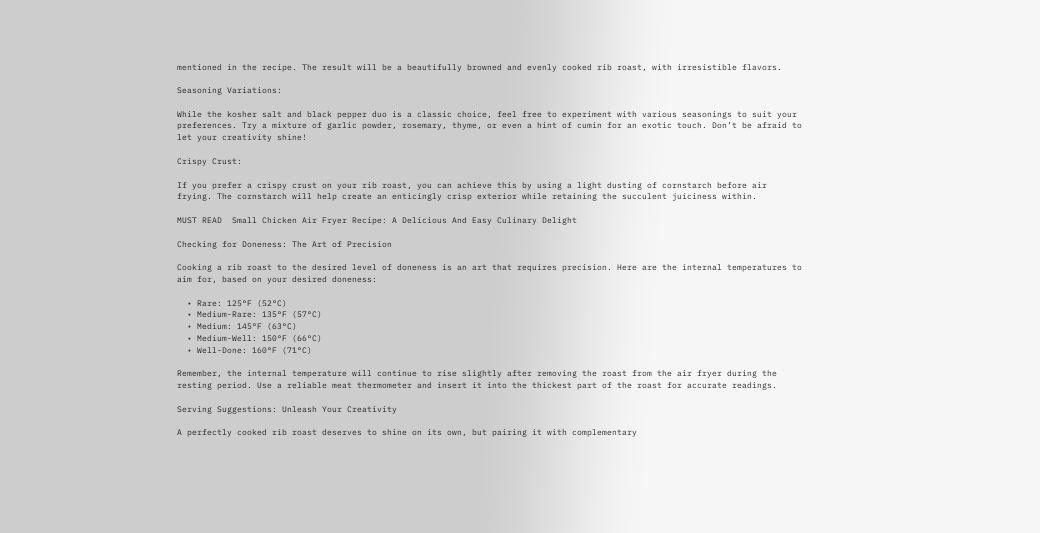mentioned in the recipe. The result will be a beautifully browned and evenly cooked rib roast, with irresistible flavors.

Seasoning Variations:

While the kosher salt and black pepper duo is a classic choice, feel free to experiment with various seasonings to suit your preferences. Try a mixture of garlic powder, rosemary, thyme, or even a hint of cumin for an exotic touch. Don’t be afraid to let your creativity shine!

Crispy Crust:

If you prefer a crispy crust on your rib roast, you can achieve this by using a light dusting of cornstarch before air frying. The cornstarch will help create an enticingly crisp exterior while retaining the succulent juiciness within.

MUST READ  Small Chicken Air Fryer Recipe: A Delicious And Easy Culinary Delight

Checking for Doneness: The Art of Precision

Cooking a rib roast to the desired level of doneness is an art that requires precision. Here are the internal temperatures to aim for, based on your desired doneness:

  • Rare: 125°F (52°C)
  • Medium-Rare: 135°F (57°C)
  • Medium: 145°F (63°C)
  • Medium-Well: 150°F (66°C)
  • Well-Done: 160°F (71°C)

Remember, the internal temperature will continue to rise slightly after removing the roast from the air fryer during the resting period. Use a reliable meat thermometer and insert it into the thickest part of the roast for accurate readings.

Serving Suggestions: Unleash Your Creativity

A perfectly cooked rib roast deserves to shine on its own, but pairing it with complementary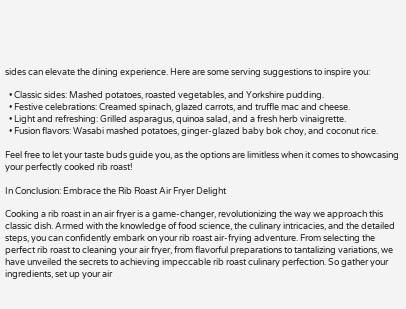sides can elevate the dining experience. Here are some serving suggestions to inspire you:

  • Classic sides: Mashed potatoes, roasted vegetables, and Yorkshire pudding.
  • Festive celebrations: Creamed spinach, glazed carrots, and truffle mac and cheese.
  • Light and refreshing: Grilled asparagus, quinoa salad, and a fresh herb vinaigrette.
  • Fusion flavors: Wasabi mashed potatoes, ginger-glazed baby bok choy, and coconut rice.

Feel free to let your taste buds guide you, as the options are limitless when it comes to showcasing your perfectly cooked rib roast!

In Conclusion: Embrace the Rib Roast Air Fryer Delight

Cooking a rib roast in an air fryer is a game-changer, revolutionizing the way we approach this classic dish. Armed with the knowledge of food science, the culinary intricacies, and the detailed steps, you can confidently embark on your rib roast air-frying adventure. From selecting the perfect rib roast to cleaning your air fryer, from flavorful preparations to tantalizing variations, we have unveiled the secrets to achieving impeccable rib roast culinary perfection. So gather your ingredients, set up your air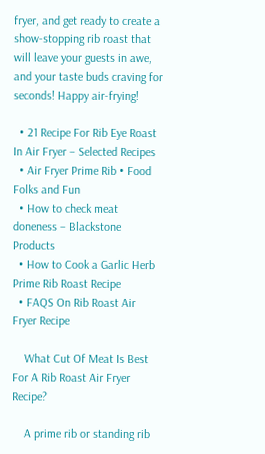fryer, and get ready to create a show-stopping rib roast that will leave your guests in awe, and your taste buds craving for seconds! Happy air-frying!

  • 21 Recipe For Rib Eye Roast In Air Fryer – Selected Recipes
  • Air Fryer Prime Rib • Food Folks and Fun
  • How to check meat doneness – Blackstone Products
  • How to Cook a Garlic Herb Prime Rib Roast Recipe
  • FAQS On Rib Roast Air Fryer Recipe

    What Cut Of Meat Is Best For A Rib Roast Air Fryer Recipe?

    A prime rib or standing rib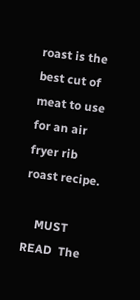roast is the best cut of meat to use for an air fryer rib roast recipe.

    MUST READ  The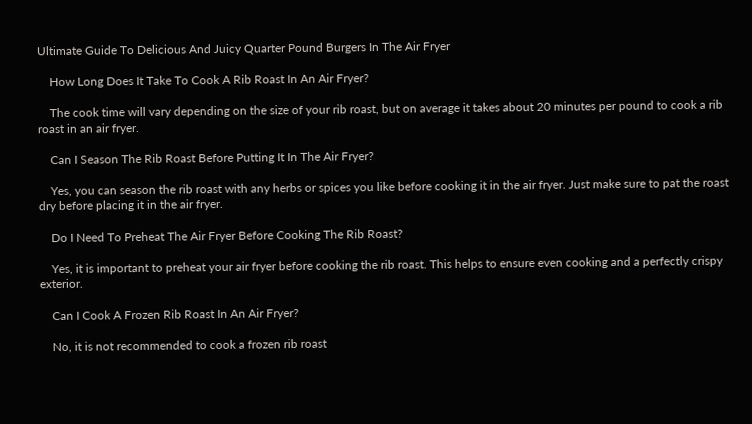Ultimate Guide To Delicious And Juicy Quarter Pound Burgers In The Air Fryer

    How Long Does It Take To Cook A Rib Roast In An Air Fryer?

    The cook time will vary depending on the size of your rib roast, but on average it takes about 20 minutes per pound to cook a rib roast in an air fryer.

    Can I Season The Rib Roast Before Putting It In The Air Fryer?

    Yes, you can season the rib roast with any herbs or spices you like before cooking it in the air fryer. Just make sure to pat the roast dry before placing it in the air fryer.

    Do I Need To Preheat The Air Fryer Before Cooking The Rib Roast?

    Yes, it is important to preheat your air fryer before cooking the rib roast. This helps to ensure even cooking and a perfectly crispy exterior.

    Can I Cook A Frozen Rib Roast In An Air Fryer?

    No, it is not recommended to cook a frozen rib roast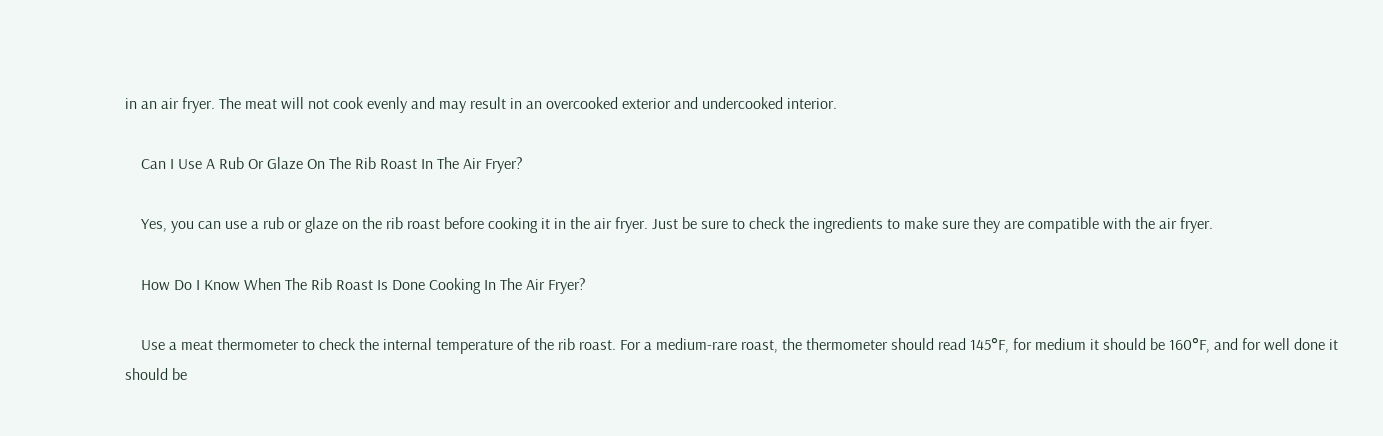in an air fryer. The meat will not cook evenly and may result in an overcooked exterior and undercooked interior.

    Can I Use A Rub Or Glaze On The Rib Roast In The Air Fryer?

    Yes, you can use a rub or glaze on the rib roast before cooking it in the air fryer. Just be sure to check the ingredients to make sure they are compatible with the air fryer.

    How Do I Know When The Rib Roast Is Done Cooking In The Air Fryer?

    Use a meat thermometer to check the internal temperature of the rib roast. For a medium-rare roast, the thermometer should read 145°F, for medium it should be 160°F, and for well done it should be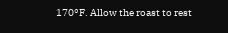170°F. Allow the roast to rest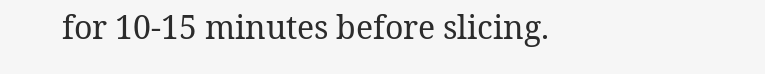for 10-15 minutes before slicing.